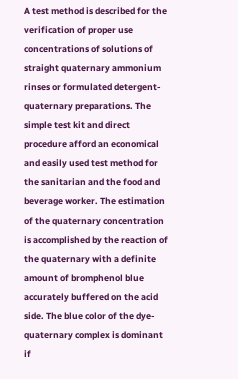A test method is described for the verification of proper use concentrations of solutions of straight quaternary ammonium rinses or formulated detergent-quaternary preparations. The simple test kit and direct procedure afford an economical and easily used test method for the sanitarian and the food and beverage worker. The estimation of the quaternary concentration is accomplished by the reaction of the quaternary with a definite amount of bromphenol blue accurately buffered on the acid side. The blue color of the dye-quaternary complex is dominant if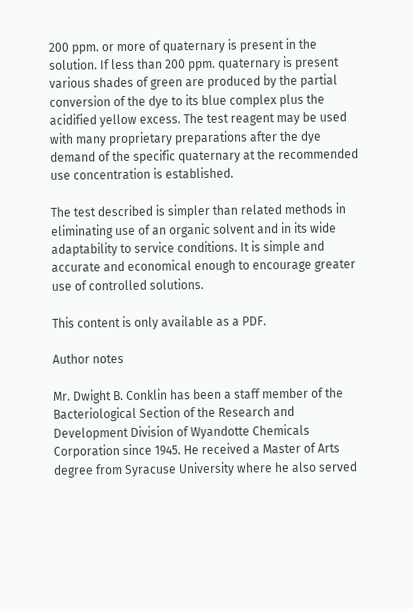200 ppm. or more of quaternary is present in the solution. If less than 200 ppm. quaternary is present various shades of green are produced by the partial conversion of the dye to its blue complex plus the acidified yellow excess. The test reagent may be used with many proprietary preparations after the dye demand of the specific quaternary at the recommended use concentration is established.

The test described is simpler than related methods in eliminating use of an organic solvent and in its wide adaptability to service conditions. It is simple and accurate and economical enough to encourage greater use of controlled solutions.

This content is only available as a PDF.

Author notes

Mr. Dwight B. Conklin has been a staff member of the Bacteriological Section of the Research and Development Division of Wyandotte Chemicals Corporation since 1945. He received a Master of Arts degree from Syracuse University where he also served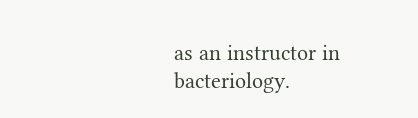as an instructor in bacteriology.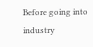Before going into industry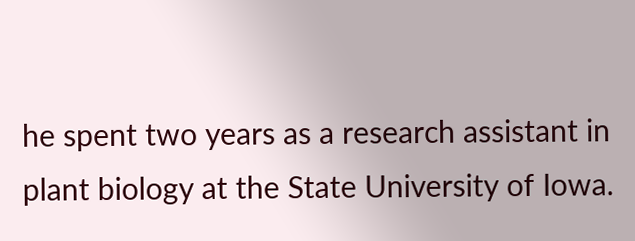he spent two years as a research assistant in plant biology at the State University of Iowa.